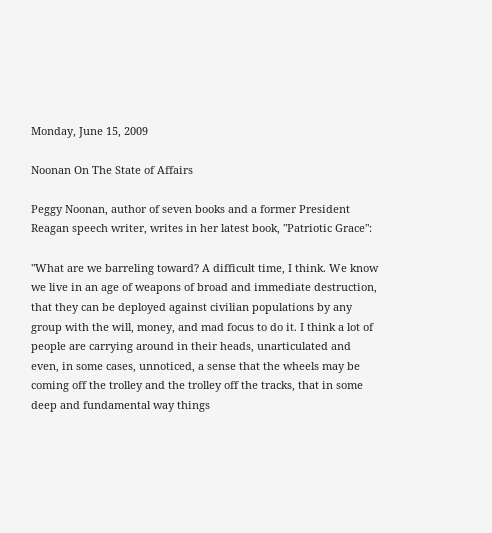Monday, June 15, 2009

Noonan On The State of Affairs

Peggy Noonan, author of seven books and a former President Reagan speech writer, writes in her latest book, "Patriotic Grace":

"What are we barreling toward? A difficult time, I think. We know we live in an age of weapons of broad and immediate destruction, that they can be deployed against civilian populations by any group with the will, money, and mad focus to do it. I think a lot of people are carrying around in their heads, unarticulated and even, in some cases, unnoticed, a sense that the wheels may be coming off the trolley and the trolley off the tracks, that in some deep and fundamental way things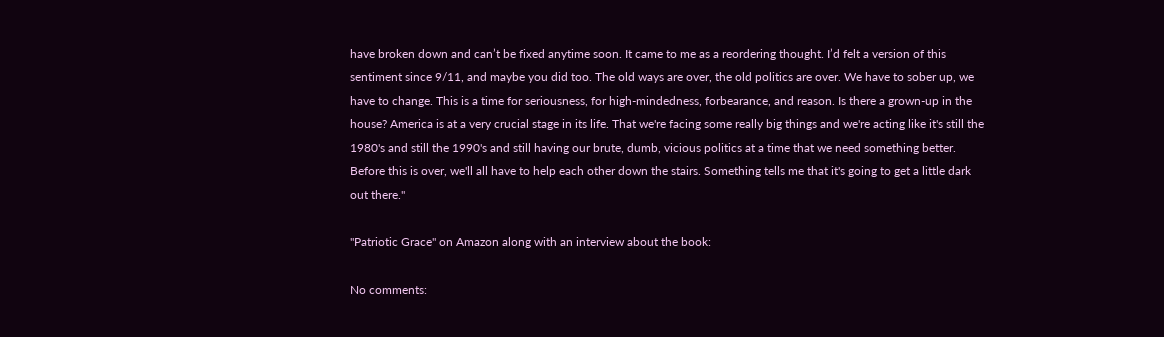have broken down and can’t be fixed anytime soon. It came to me as a reordering thought. I’d felt a version of this sentiment since 9/11, and maybe you did too. The old ways are over, the old politics are over. We have to sober up, we have to change. This is a time for seriousness, for high-mindedness, forbearance, and reason. Is there a grown-up in the house? America is at a very crucial stage in its life. That we're facing some really big things and we're acting like it's still the 1980's and still the 1990's and still having our brute, dumb, vicious politics at a time that we need something better. Before this is over, we'll all have to help each other down the stairs. Something tells me that it's going to get a little dark out there."

"Patriotic Grace" on Amazon along with an interview about the book:

No comments: